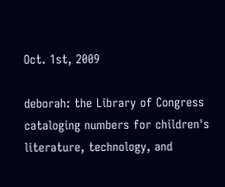Oct. 1st, 2009

deborah: the Library of Congress cataloging numbers for children's literature, technology, and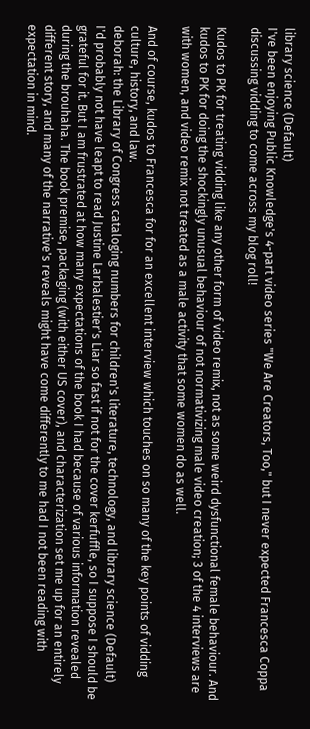library science (Default)
I've been enjoying Public Knowledge's 4-part video series "We Are Creators, Too," but I never expected Francesca Coppa discussing vidding to come across my blog roll!

Kudos to PK for treating vidding like any other form of video remix, not as some weird dysfunctional female behaviour. And kudos to PK for doing the shockingly unusual behaviour of not normativizing male video creation; 3 of the 4 interviews are with women, and video remix not treated as a male activity that some women do as well.

And of course, kudos to Francesca for for an excellent interview which touches on so many of the key points of vidding culture, history, and law.
deborah: the Library of Congress cataloging numbers for children's literature, technology, and library science (Default)
I'd probably not have leapt to read Justine Larbalestier's Liar so fast if not for the cover kerfuffle, so I suppose I should be grateful for it. But I am frustrated at how many expectations of the book I had because of various information revealed during the brouhaha. The book premise, packaging (with either US cover), and characterization set me up for an entirely different story, and many of the narrative's reveals might have come differently to me had I not been reading with expectation in mind.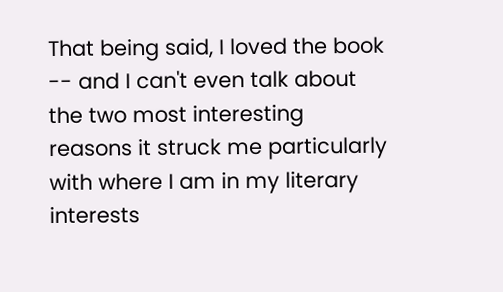That being said, I loved the book -- and I can't even talk about the two most interesting reasons it struck me particularly with where I am in my literary interests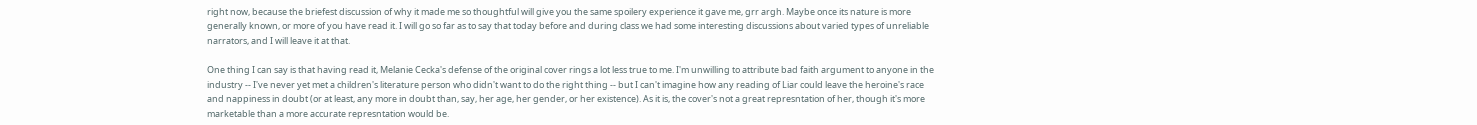right now, because the briefest discussion of why it made me so thoughtful will give you the same spoilery experience it gave me, grr argh. Maybe once its nature is more generally known, or more of you have read it. I will go so far as to say that today before and during class we had some interesting discussions about varied types of unreliable narrators, and I will leave it at that.

One thing I can say is that having read it, Melanie Cecka's defense of the original cover rings a lot less true to me. I'm unwilling to attribute bad faith argument to anyone in the industry -- I've never yet met a children's literature person who didn't want to do the right thing -- but I can't imagine how any reading of Liar could leave the heroine's race and nappiness in doubt (or at least, any more in doubt than, say, her age, her gender, or her existence). As it is, the cover's not a great represntation of her, though it's more marketable than a more accurate represntation would be.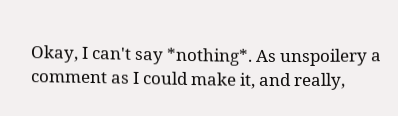Okay, I can't say *nothing*. As unspoilery a comment as I could make it, and really,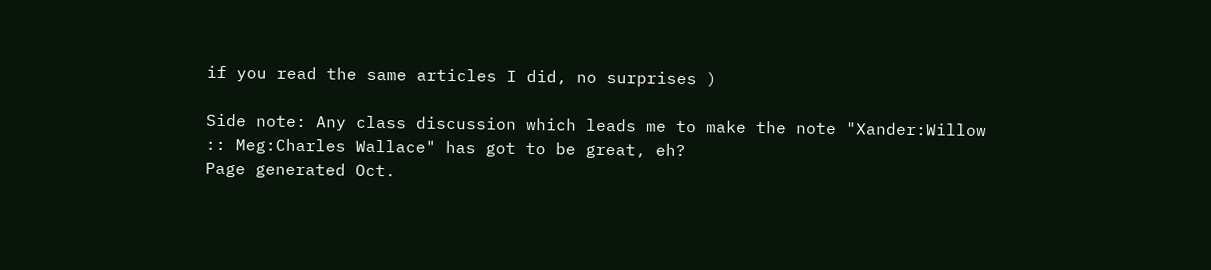if you read the same articles I did, no surprises )

Side note: Any class discussion which leads me to make the note "Xander:Willow :: Meg:Charles Wallace" has got to be great, eh?
Page generated Oct.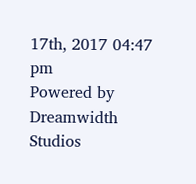17th, 2017 04:47 pm
Powered by Dreamwidth Studios